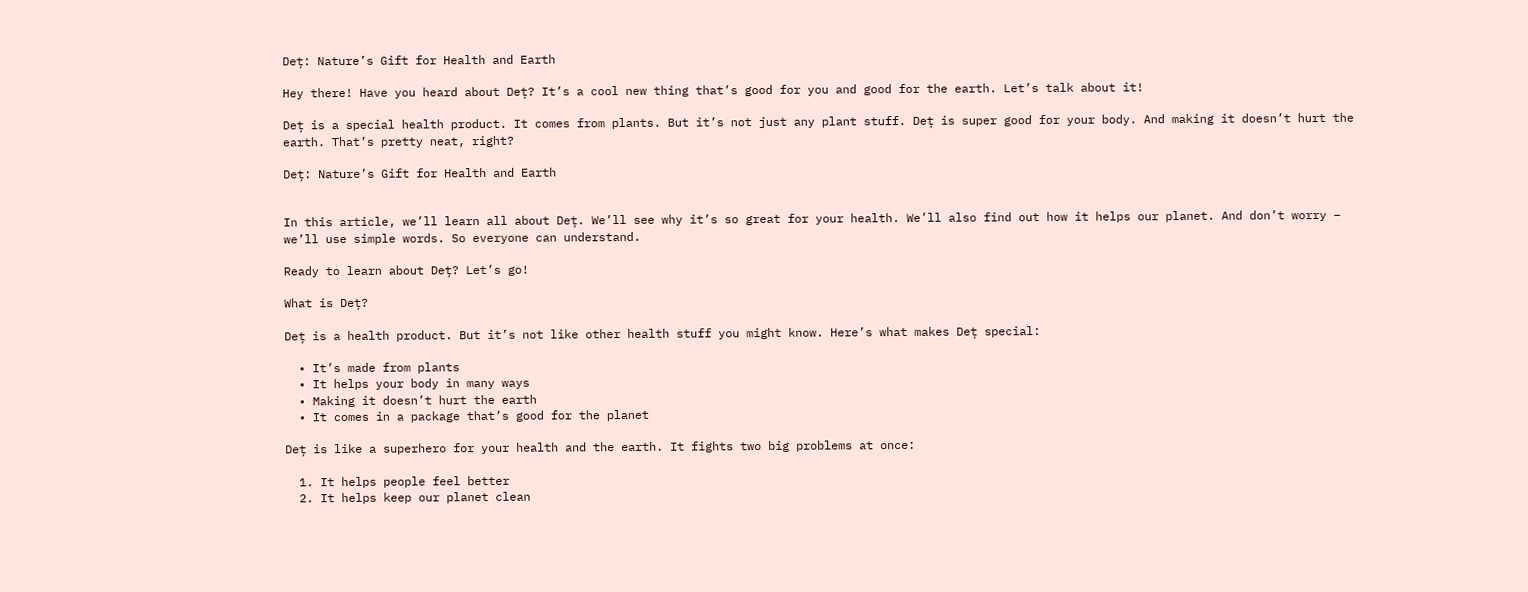Deț: Nature’s Gift for Health and Earth

Hey there! Have you heard about Deț? It’s a cool new thing that’s good for you and good for the earth. Let’s talk about it!

Deț is a special health product. It comes from plants. But it’s not just any plant stuff. Deț is super good for your body. And making it doesn’t hurt the earth. That’s pretty neat, right?

Deț: Nature’s Gift for Health and Earth


In this article, we’ll learn all about Deț. We’ll see why it’s so great for your health. We’ll also find out how it helps our planet. And don’t worry – we’ll use simple words. So everyone can understand.

Ready to learn about Deț? Let’s go!

What is Deț?

Deț is a health product. But it’s not like other health stuff you might know. Here’s what makes Deț special:

  • It’s made from plants
  • It helps your body in many ways
  • Making it doesn’t hurt the earth
  • It comes in a package that’s good for the planet

Deț is like a superhero for your health and the earth. It fights two big problems at once:

  1. It helps people feel better
  2. It helps keep our planet clean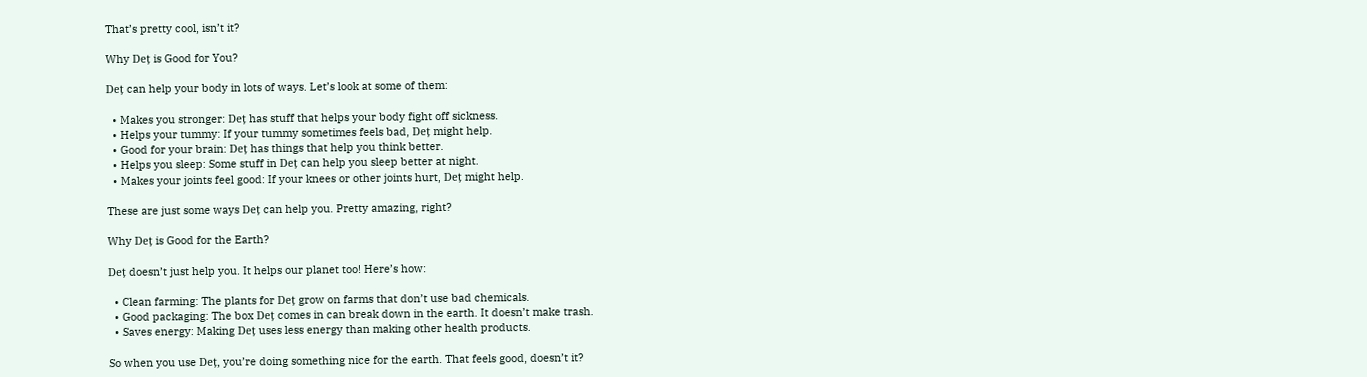That’s pretty cool, isn’t it?

Why Deț is Good for You?

Deț can help your body in lots of ways. Let’s look at some of them:

  • Makes you stronger: Deț has stuff that helps your body fight off sickness.
  • Helps your tummy: If your tummy sometimes feels bad, Deț might help.
  • Good for your brain: Deț has things that help you think better.
  • Helps you sleep: Some stuff in Deț can help you sleep better at night.
  • Makes your joints feel good: If your knees or other joints hurt, Deț might help.

These are just some ways Deț can help you. Pretty amazing, right?

Why Deț is Good for the Earth?

Deț doesn’t just help you. It helps our planet too! Here’s how:

  • Clean farming: The plants for Deț grow on farms that don’t use bad chemicals.
  • Good packaging: The box Deț comes in can break down in the earth. It doesn’t make trash.
  • Saves energy: Making Deț uses less energy than making other health products.

So when you use Deț, you’re doing something nice for the earth. That feels good, doesn’t it?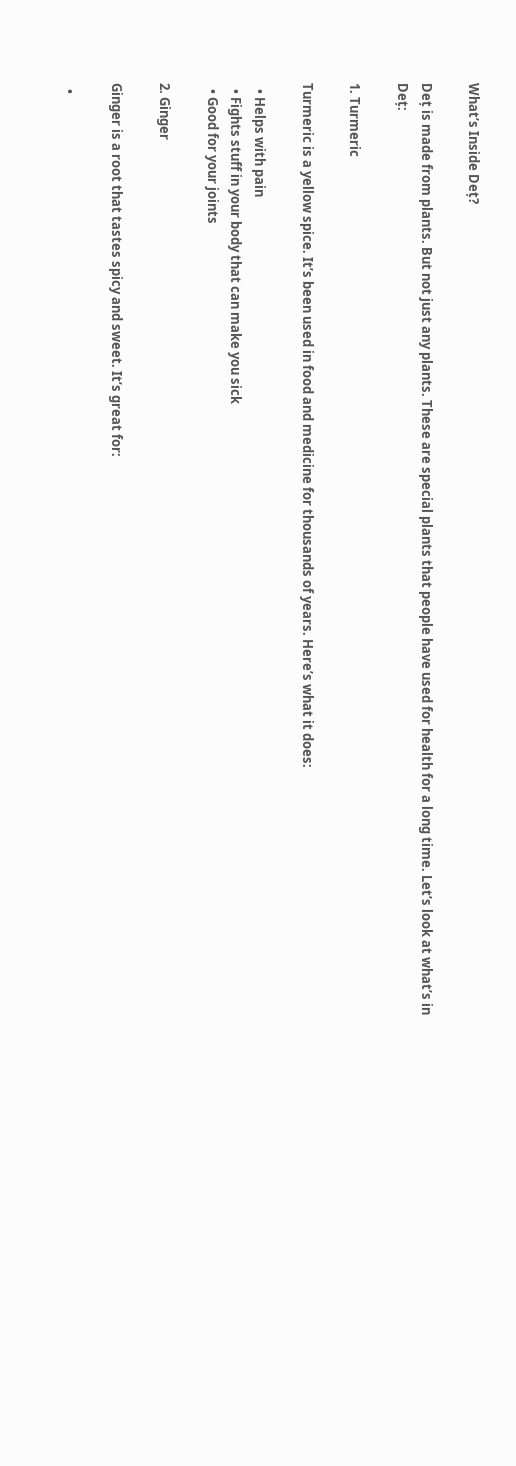What’s Inside Deț?

Deț is made from plants. But not just any plants. These are special plants that people have used for health for a long time. Let’s look at what’s in Deț:

1. Turmeric

Turmeric is a yellow spice. It’s been used in food and medicine for thousands of years. Here’s what it does:

  • Helps with pain
  • Fights stuff in your body that can make you sick
  • Good for your joints

2. Ginger

Ginger is a root that tastes spicy and sweet. It’s great for:

  •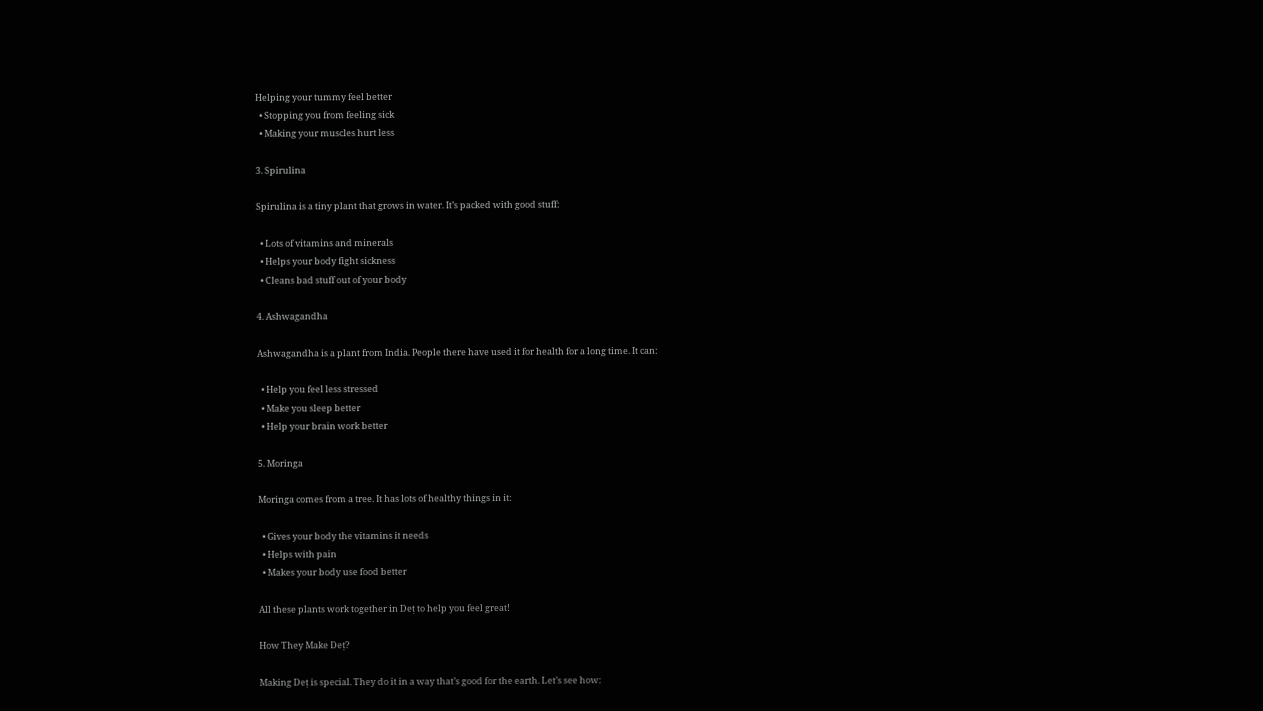Helping your tummy feel better
  • Stopping you from feeling sick
  • Making your muscles hurt less

3. Spirulina

Spirulina is a tiny plant that grows in water. It’s packed with good stuff:

  • Lots of vitamins and minerals
  • Helps your body fight sickness
  • Cleans bad stuff out of your body

4. Ashwagandha

Ashwagandha is a plant from India. People there have used it for health for a long time. It can:

  • Help you feel less stressed
  • Make you sleep better
  • Help your brain work better

5. Moringa

Moringa comes from a tree. It has lots of healthy things in it:

  • Gives your body the vitamins it needs
  • Helps with pain
  • Makes your body use food better

All these plants work together in Deț to help you feel great!

How They Make Deț?

Making Deț is special. They do it in a way that’s good for the earth. Let’s see how: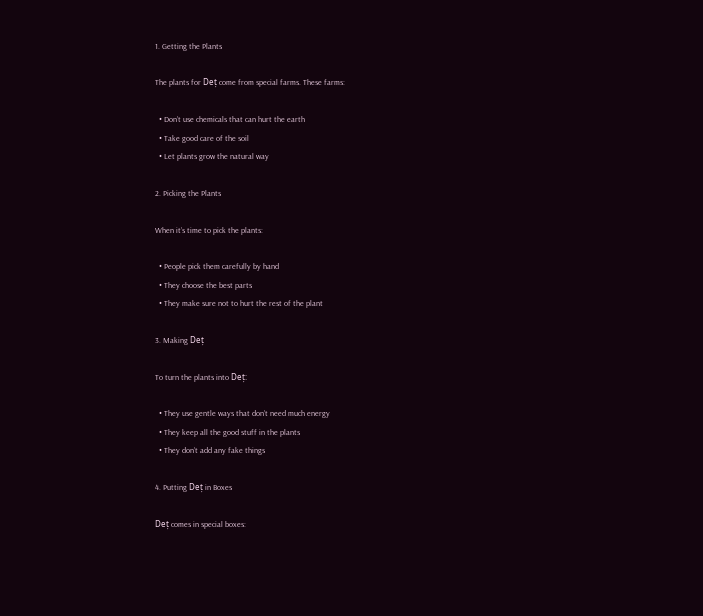1. Getting the Plants

The plants for Deț come from special farms. These farms:

  • Don’t use chemicals that can hurt the earth
  • Take good care of the soil
  • Let plants grow the natural way

2. Picking the Plants

When it’s time to pick the plants:

  • People pick them carefully by hand
  • They choose the best parts
  • They make sure not to hurt the rest of the plant

3. Making Deț

To turn the plants into Deț:

  • They use gentle ways that don’t need much energy
  • They keep all the good stuff in the plants
  • They don’t add any fake things

4. Putting Deț in Boxes

Deț comes in special boxes: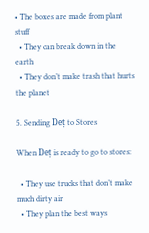• The boxes are made from plant stuff
  • They can break down in the earth
  • They don’t make trash that hurts the planet

5. Sending Deț to Stores

When Deț is ready to go to stores:

  • They use trucks that don’t make much dirty air
  • They plan the best ways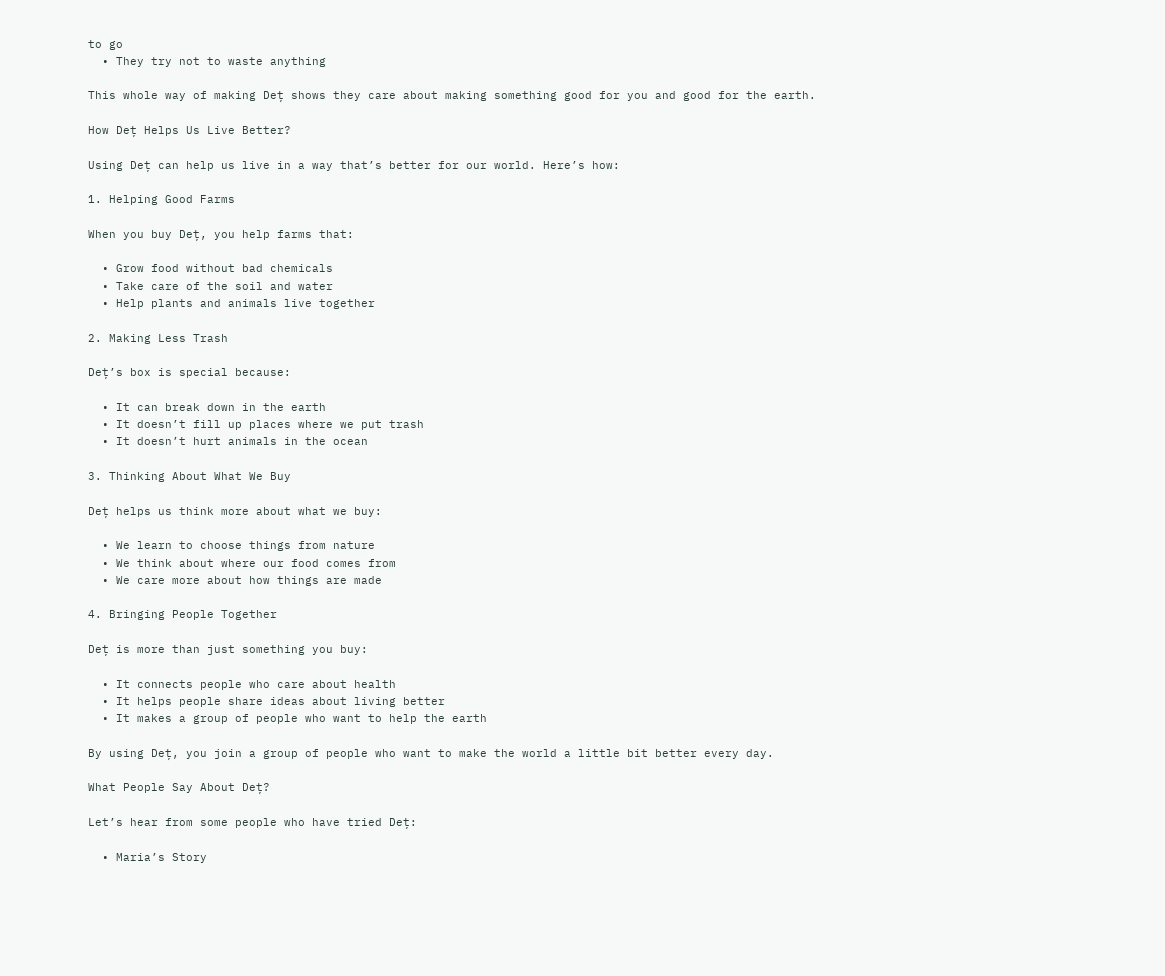to go
  • They try not to waste anything

This whole way of making Deț shows they care about making something good for you and good for the earth.

How Deț Helps Us Live Better?

Using Deț can help us live in a way that’s better for our world. Here’s how:

1. Helping Good Farms

When you buy Deț, you help farms that:

  • Grow food without bad chemicals
  • Take care of the soil and water
  • Help plants and animals live together

2. Making Less Trash

Deț’s box is special because:

  • It can break down in the earth
  • It doesn’t fill up places where we put trash
  • It doesn’t hurt animals in the ocean

3. Thinking About What We Buy

Deț helps us think more about what we buy:

  • We learn to choose things from nature
  • We think about where our food comes from
  • We care more about how things are made

4. Bringing People Together

Deț is more than just something you buy:

  • It connects people who care about health
  • It helps people share ideas about living better
  • It makes a group of people who want to help the earth

By using Deț, you join a group of people who want to make the world a little bit better every day.

What People Say About Deț?

Let’s hear from some people who have tried Deț:

  • Maria’s Story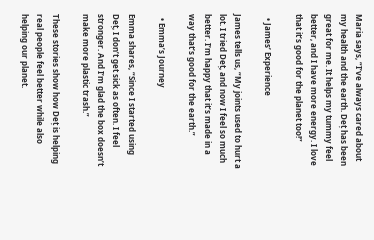Maria says, “I’ve always cared about my health and the earth. Deț has been great for me. It helps my tummy feel better, and I have more energy. I love that it’s good for the planet too!”

  • James’ Experience

James tells us, “My joints used to hurt a lot. I tried Deț, and now I feel so much better. I’m happy that it’s made in a way that’s good for the earth.”

  • Emma’s Journey

Emma shares, “Since I started using Deț, I don’t get sick as often. I feel stronger. And I’m glad the box doesn’t make more plastic trash.”

These stories show how Deț is helping real people feel better while also helping our planet.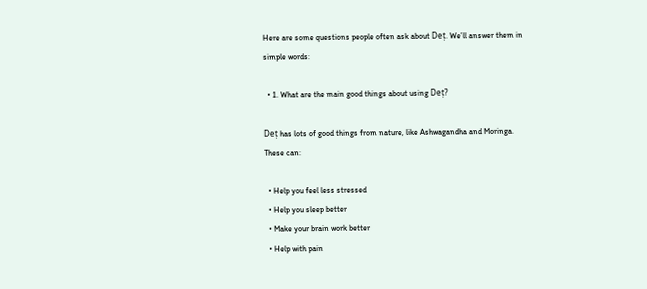Here are some questions people often ask about Deț. We’ll answer them in simple words:

  • 1. What are the main good things about using Deț?

Deț has lots of good things from nature, like Ashwagandha and Moringa. These can:

  • Help you feel less stressed
  • Help you sleep better
  • Make your brain work better
  • Help with pain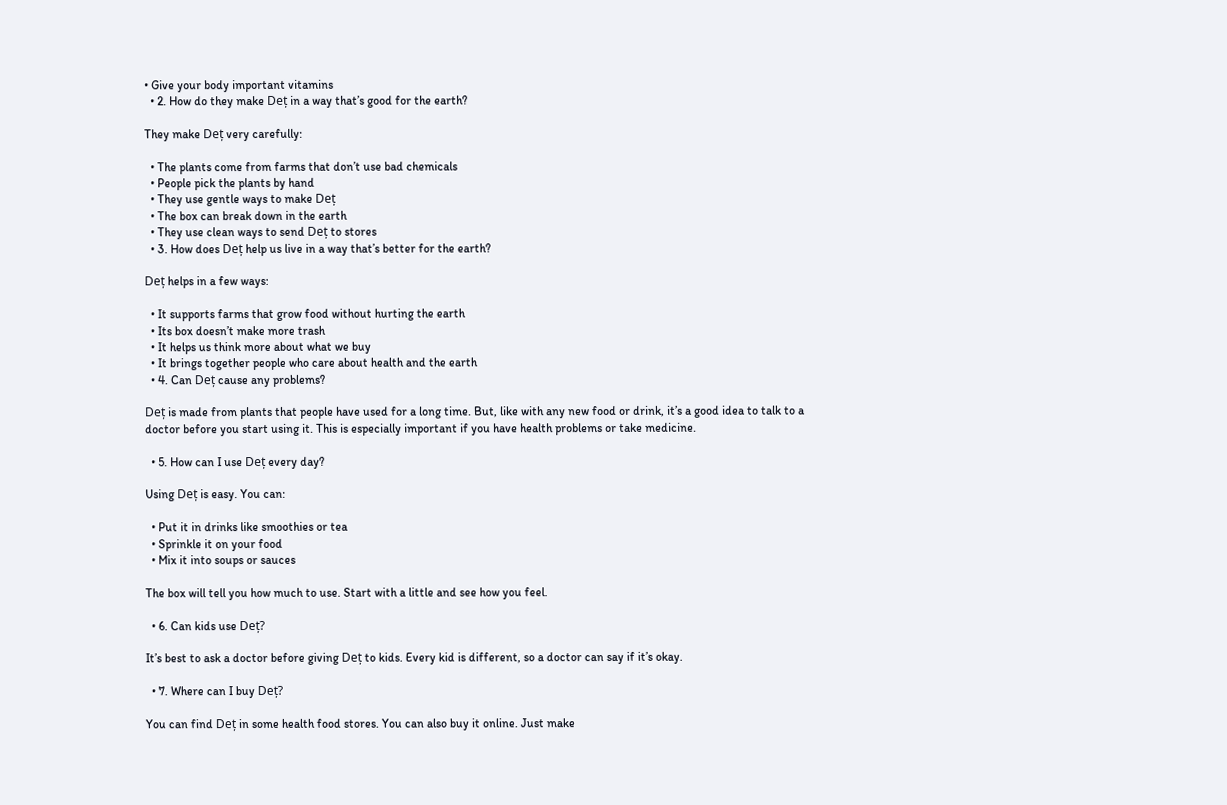• Give your body important vitamins
  • 2. How do they make Deț in a way that’s good for the earth?

They make Deț very carefully:

  • The plants come from farms that don’t use bad chemicals
  • People pick the plants by hand
  • They use gentle ways to make Deț
  • The box can break down in the earth
  • They use clean ways to send Deț to stores
  • 3. How does Deț help us live in a way that’s better for the earth?

Deț helps in a few ways:

  • It supports farms that grow food without hurting the earth
  • Its box doesn’t make more trash
  • It helps us think more about what we buy
  • It brings together people who care about health and the earth
  • 4. Can Deț cause any problems?

Deț is made from plants that people have used for a long time. But, like with any new food or drink, it’s a good idea to talk to a doctor before you start using it. This is especially important if you have health problems or take medicine.

  • 5. How can I use Deț every day?

Using Deț is easy. You can:

  • Put it in drinks like smoothies or tea
  • Sprinkle it on your food
  • Mix it into soups or sauces

The box will tell you how much to use. Start with a little and see how you feel.

  • 6. Can kids use Deț?

It’s best to ask a doctor before giving Deț to kids. Every kid is different, so a doctor can say if it’s okay.

  • 7. Where can I buy Deț?

You can find Deț in some health food stores. You can also buy it online. Just make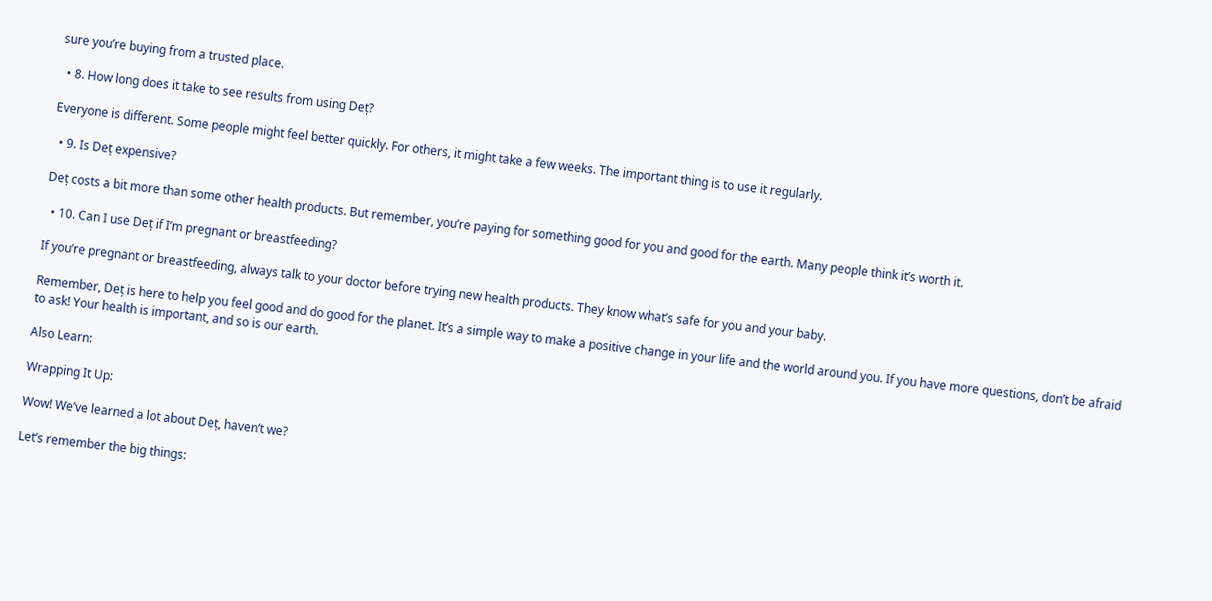sure you’re buying from a trusted place.

  • 8. How long does it take to see results from using Deț?

Everyone is different. Some people might feel better quickly. For others, it might take a few weeks. The important thing is to use it regularly.

  • 9. Is Deț expensive?

Deț costs a bit more than some other health products. But remember, you’re paying for something good for you and good for the earth. Many people think it’s worth it.

  • 10. Can I use Deț if I’m pregnant or breastfeeding?

If you’re pregnant or breastfeeding, always talk to your doctor before trying new health products. They know what’s safe for you and your baby.

Remember, Deț is here to help you feel good and do good for the planet. It’s a simple way to make a positive change in your life and the world around you. If you have more questions, don’t be afraid to ask! Your health is important, and so is our earth.

Also Learn:

Wrapping It Up:

Wow! We’ve learned a lot about Deț, haven’t we?

Let’s remember the big things: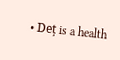• Deț is a health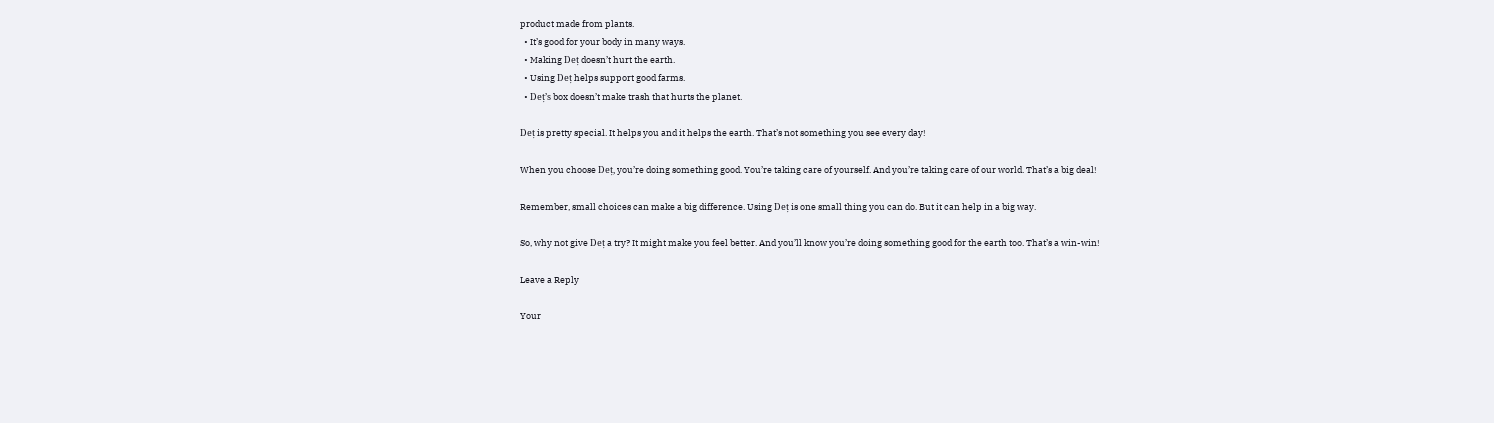product made from plants.
  • It’s good for your body in many ways.
  • Making Deț doesn’t hurt the earth.
  • Using Deț helps support good farms.
  • Deț’s box doesn’t make trash that hurts the planet.

Deț is pretty special. It helps you and it helps the earth. That’s not something you see every day!

When you choose Deț, you’re doing something good. You’re taking care of yourself. And you’re taking care of our world. That’s a big deal!

Remember, small choices can make a big difference. Using Deț is one small thing you can do. But it can help in a big way.

So, why not give Deț a try? It might make you feel better. And you’ll know you’re doing something good for the earth too. That’s a win-win!

Leave a Reply

Your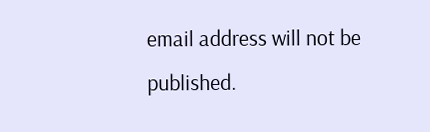email address will not be published.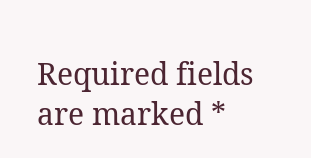Required fields are marked *